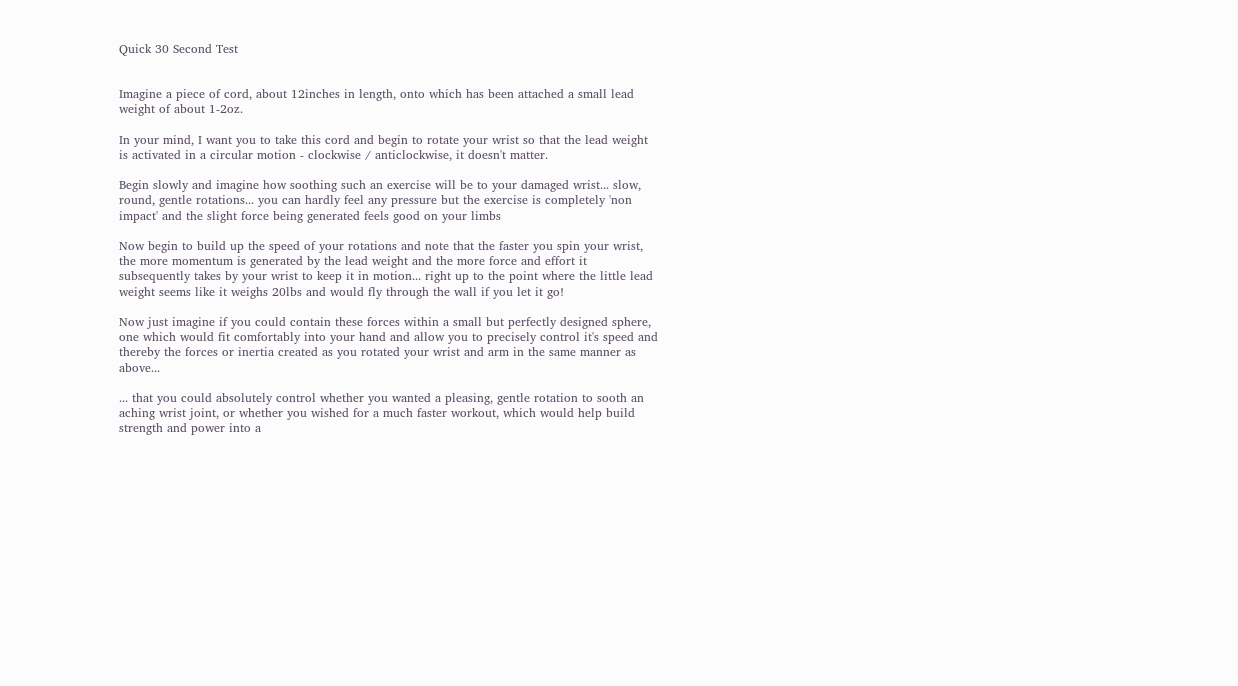Quick 30 Second Test


Imagine a piece of cord, about 12inches in length, onto which has been attached a small lead weight of about 1-2oz.

In your mind, I want you to take this cord and begin to rotate your wrist so that the lead weight is activated in a circular motion - clockwise / anticlockwise, it doesn't matter.

Begin slowly and imagine how soothing such an exercise will be to your damaged wrist... slow, round, gentle rotations... you can hardly feel any pressure but the exercise is completely 'non impact' and the slight force being generated feels good on your limbs

Now begin to build up the speed of your rotations and note that the faster you spin your wrist, the more momentum is generated by the lead weight and the more force and effort it subsequently takes by your wrist to keep it in motion... right up to the point where the little lead weight seems like it weighs 20lbs and would fly through the wall if you let it go!

Now just imagine if you could contain these forces within a small but perfectly designed sphere, one which would fit comfortably into your hand and allow you to precisely control it's speed and thereby the forces or inertia created as you rotated your wrist and arm in the same manner as above...

... that you could absolutely control whether you wanted a pleasing, gentle rotation to sooth an aching wrist joint, or whether you wished for a much faster workout, which would help build strength and power into a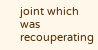joint which was recouperating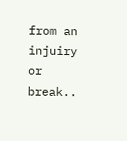from an injuiry or break..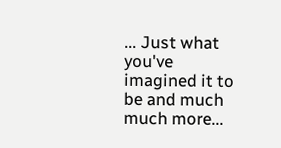... Just what you've imagined it to be and much much more...